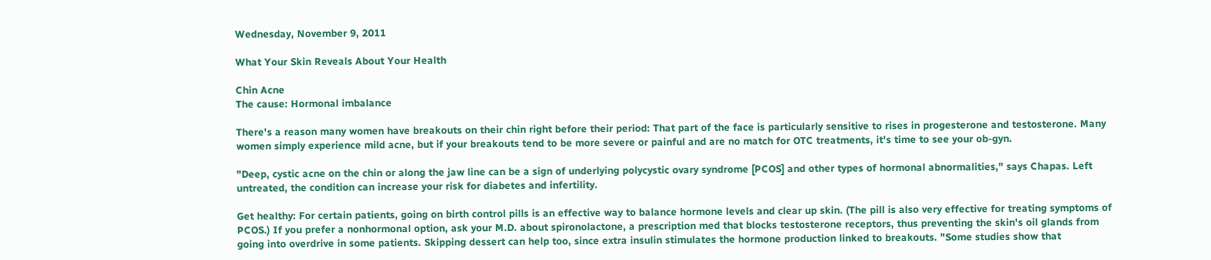Wednesday, November 9, 2011

What Your Skin Reveals About Your Health

Chin Acne
The cause: Hormonal imbalance

There's a reason many women have breakouts on their chin right before their period: That part of the face is particularly sensitive to rises in progesterone and testosterone. Many women simply experience mild acne, but if your breakouts tend to be more severe or painful and are no match for OTC treatments, it's time to see your ob-gyn.

"Deep, cystic acne on the chin or along the jaw line can be a sign of underlying polycystic ovary syndrome [PCOS] and other types of hormonal abnormalities," says Chapas. Left untreated, the condition can increase your risk for diabetes and infertility.

Get healthy: For certain patients, going on birth control pills is an effective way to balance hormone levels and clear up skin. (The pill is also very effective for treating symptoms of PCOS.) If you prefer a nonhormonal option, ask your M.D. about spironolactone, a prescription med that blocks testosterone receptors, thus preventing the skin's oil glands from going into overdrive in some patients. Skipping dessert can help too, since extra insulin stimulates the hormone production linked to breakouts. "Some studies show that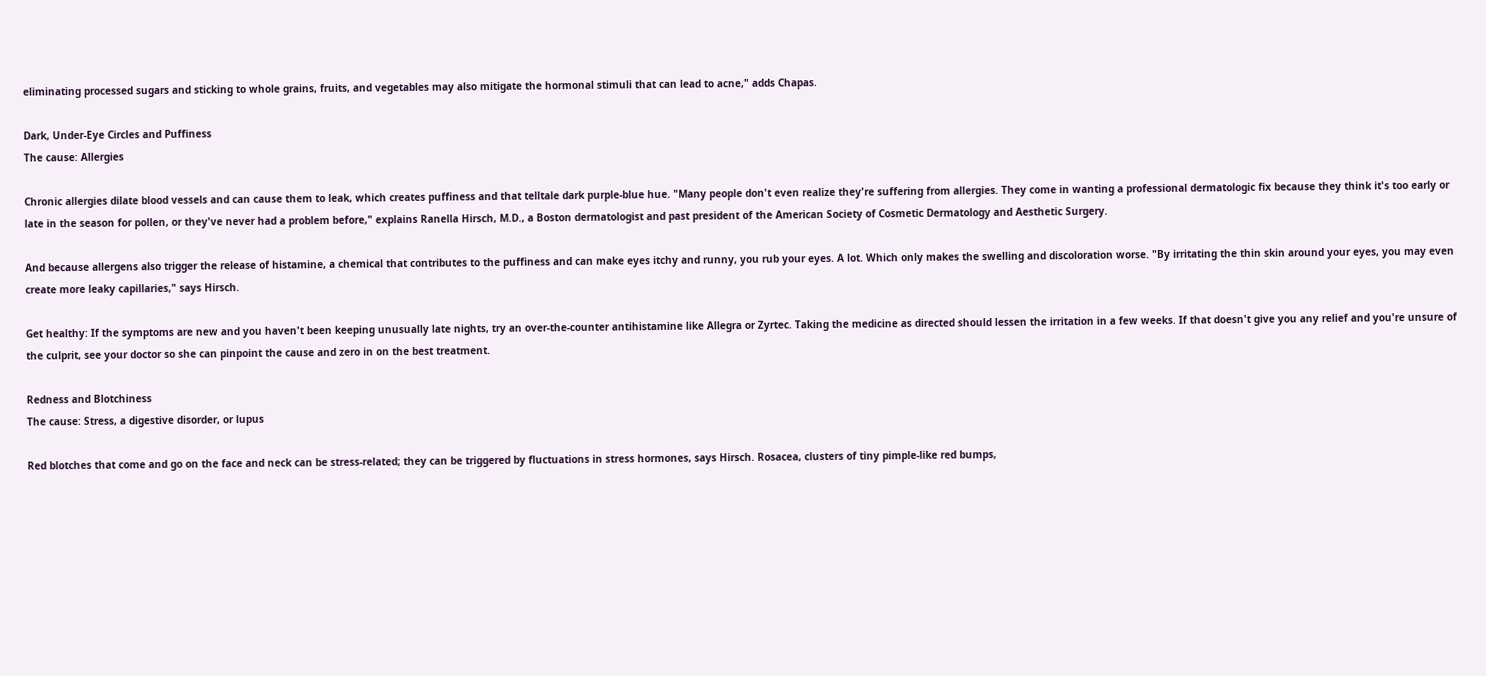eliminating processed sugars and sticking to whole grains, fruits, and vegetables may also mitigate the hormonal stimuli that can lead to acne," adds Chapas.

Dark, Under-Eye Circles and Puffiness
The cause: Allergies

Chronic allergies dilate blood vessels and can cause them to leak, which creates puffiness and that telltale dark purple-blue hue. "Many people don't even realize they're suffering from allergies. They come in wanting a professional dermatologic fix because they think it's too early or late in the season for pollen, or they've never had a problem before," explains Ranella Hirsch, M.D., a Boston dermatologist and past president of the American Society of Cosmetic Dermatology and Aesthetic Surgery.

And because allergens also trigger the release of histamine, a chemical that contributes to the puffiness and can make eyes itchy and runny, you rub your eyes. A lot. Which only makes the swelling and discoloration worse. "By irritating the thin skin around your eyes, you may even create more leaky capillaries," says Hirsch.

Get healthy: If the symptoms are new and you haven't been keeping unusually late nights, try an over-the-counter antihistamine like Allegra or Zyrtec. Taking the medicine as directed should lessen the irritation in a few weeks. If that doesn't give you any relief and you're unsure of the culprit, see your doctor so she can pinpoint the cause and zero in on the best treatment.

Redness and Blotchiness
The cause: Stress, a digestive disorder, or lupus

Red blotches that come and go on the face and neck can be stress-related; they can be triggered by fluctuations in stress hormones, says Hirsch. Rosacea, clusters of tiny pimple-like red bumps,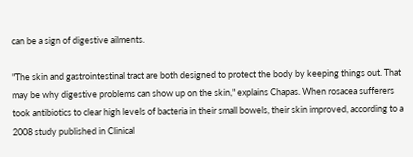can be a sign of digestive ailments.

"The skin and gastrointestinal tract are both designed to protect the body by keeping things out. That may be why digestive problems can show up on the skin," explains Chapas. When rosacea sufferers took antibiotics to clear high levels of bacteria in their small bowels, their skin improved, according to a 2008 study published in Clinical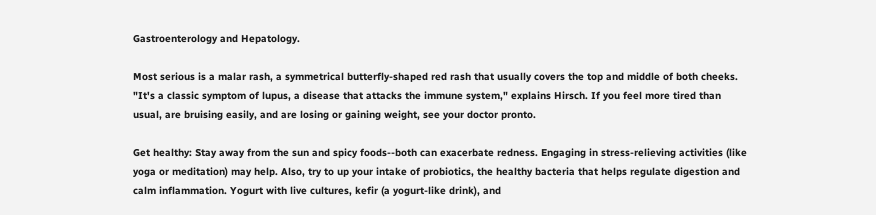Gastroenterology and Hepatology.

Most serious is a malar rash, a symmetrical butterfly-shaped red rash that usually covers the top and middle of both cheeks. "It's a classic symptom of lupus, a disease that attacks the immune system," explains Hirsch. If you feel more tired than usual, are bruising easily, and are losing or gaining weight, see your doctor pronto.

Get healthy: Stay away from the sun and spicy foods--both can exacerbate redness. Engaging in stress-relieving activities (like yoga or meditation) may help. Also, try to up your intake of probiotics, the healthy bacteria that helps regulate digestion and calm inflammation. Yogurt with live cultures, kefir (a yogurt-like drink), and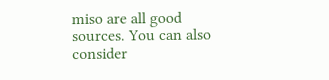miso are all good sources. You can also consider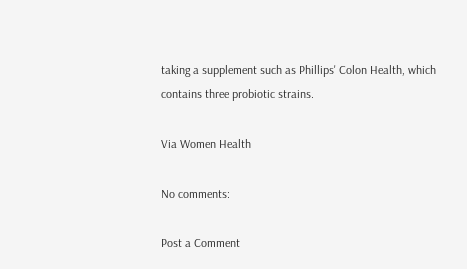taking a supplement such as Phillips' Colon Health, which contains three probiotic strains.

Via Women Health

No comments:

Post a Comment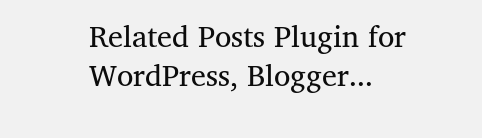Related Posts Plugin for WordPress, Blogger...